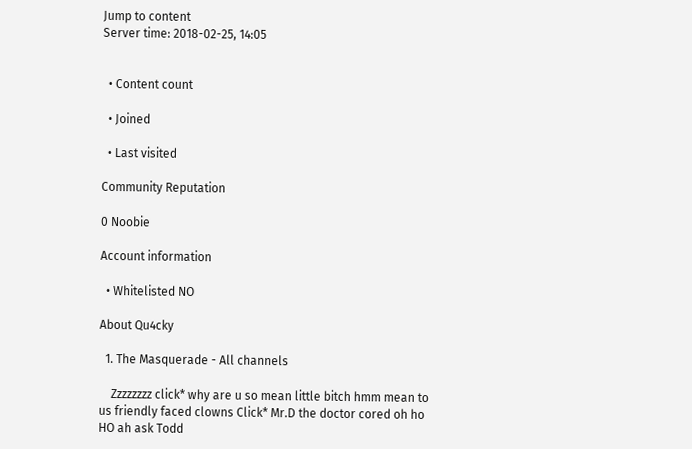Jump to content
Server time: 2018-02-25, 14:05


  • Content count

  • Joined

  • Last visited

Community Reputation

0 Noobie

Account information

  • Whitelisted NO

About Qu4cky

  1. The Masquerade - All channels

    Zzzzzzzz click* why are u so mean little bitch hmm mean to us friendly faced clowns Click* Mr.D the doctor cored oh ho HO ah ask Todd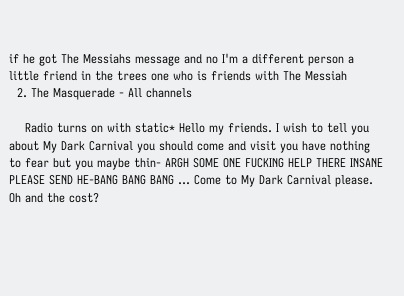if he got The Messiahs message and no I'm a different person a little friend in the trees one who is friends with The Messiah
  2. The Masquerade - All channels

    Radio turns on with static* Hello my friends. I wish to tell you about My Dark Carnival you should come and visit you have nothing to fear but you maybe thin- ARGH SOME ONE FUCKING HELP THERE INSANE PLEASE SEND HE-BANG BANG BANG ... Come to My Dark Carnival please. Oh and the cost?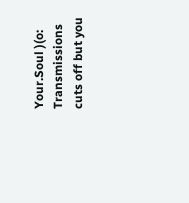Your.Soul )(o: Transmissions cuts off but you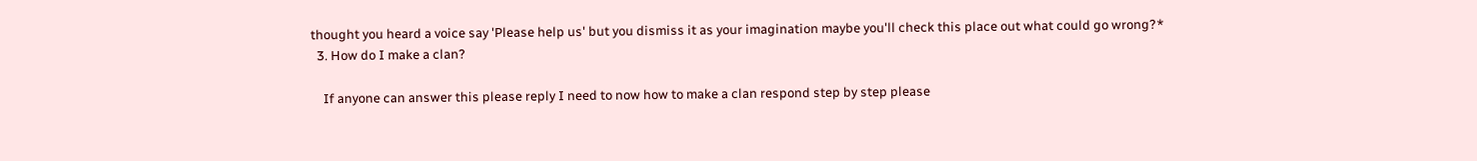thought you heard a voice say 'Please help us' but you dismiss it as your imagination maybe you'll check this place out what could go wrong?*
  3. How do I make a clan?

    If anyone can answer this please reply I need to now how to make a clan respond step by step please